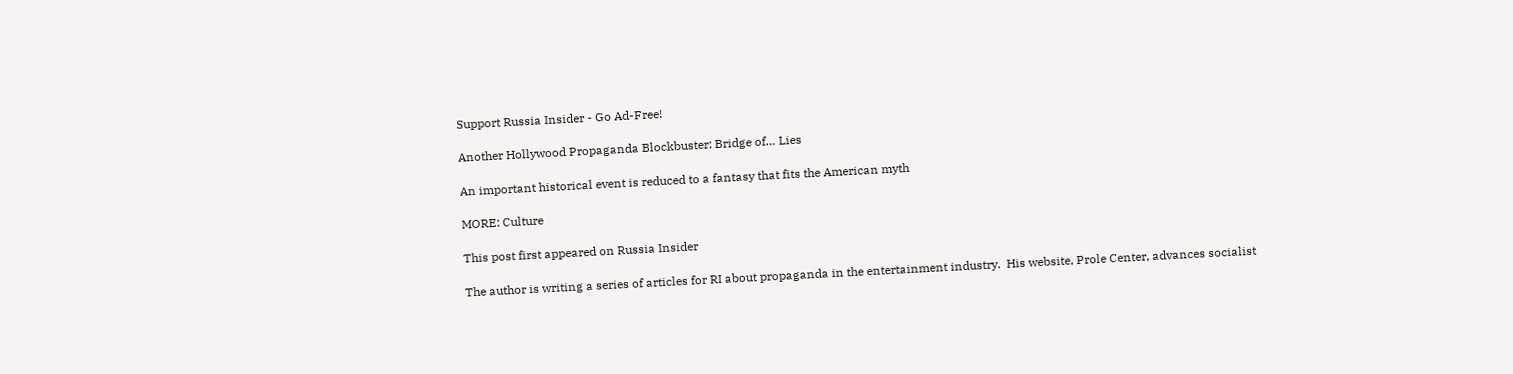Support Russia Insider - Go Ad-Free!

Another Hollywood Propaganda Blockbuster: Bridge of… Lies

An important historical event is reduced to a fantasy that fits the American myth

MORE: Culture

This post first appeared on Russia Insider

The author is writing a series of articles for RI about propaganda in the entertainment industry.  His website, Prole Center, advances socialist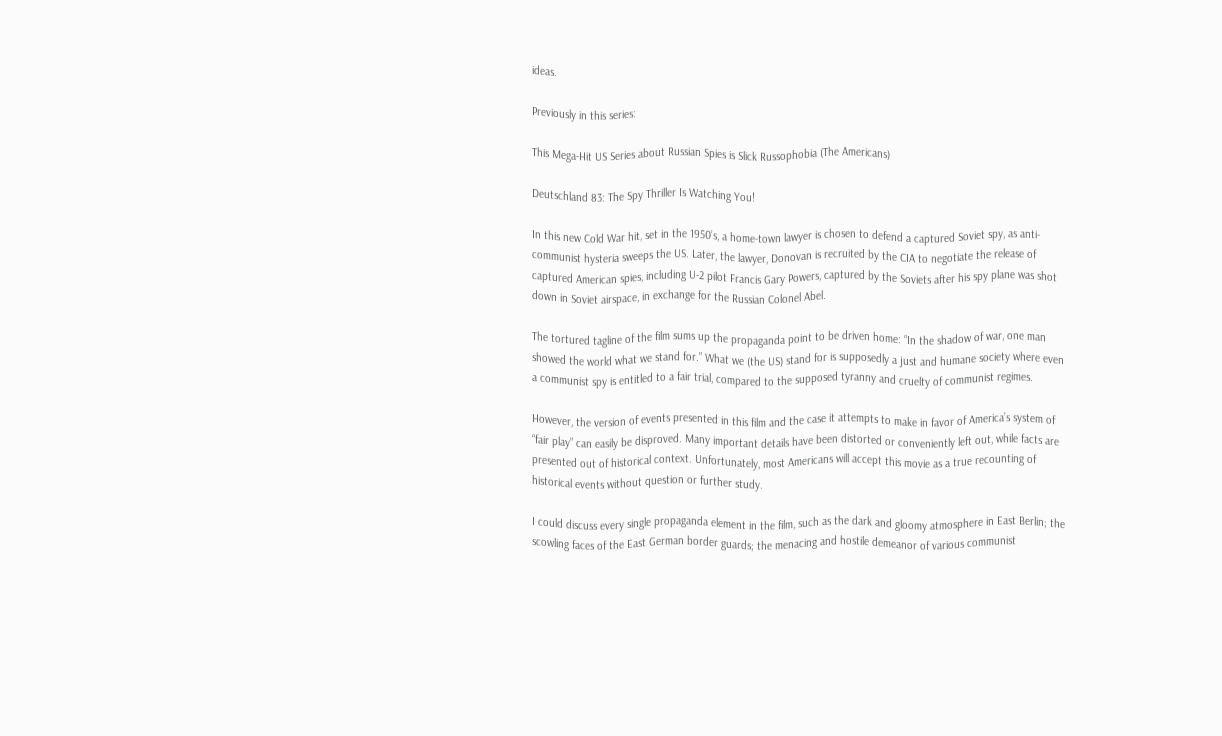ideas.

Previously in this series:

This Mega-Hit US Series about Russian Spies is Slick Russophobia (The Americans)

Deutschland 83: The Spy Thriller Is Watching You!

In this new Cold War hit, set in the 1950’s, a home-town lawyer is chosen to defend a captured Soviet spy, as anti-communist hysteria sweeps the US. Later, the lawyer, Donovan is recruited by the CIA to negotiate the release of captured American spies, including U-2 pilot Francis Gary Powers, captured by the Soviets after his spy plane was shot down in Soviet airspace, in exchange for the Russian Colonel Abel.

The tortured tagline of the film sums up the propaganda point to be driven home: “In the shadow of war, one man showed the world what we stand for.” What we (the US) stand for is supposedly a just and humane society where even a communist spy is entitled to a fair trial, compared to the supposed tyranny and cruelty of communist regimes.

However, the version of events presented in this film and the case it attempts to make in favor of America’s system of “fair play” can easily be disproved. Many important details have been distorted or conveniently left out, while facts are presented out of historical context. Unfortunately, most Americans will accept this movie as a true recounting of historical events without question or further study.

I could discuss every single propaganda element in the film, such as the dark and gloomy atmosphere in East Berlin; the scowling faces of the East German border guards; the menacing and hostile demeanor of various communist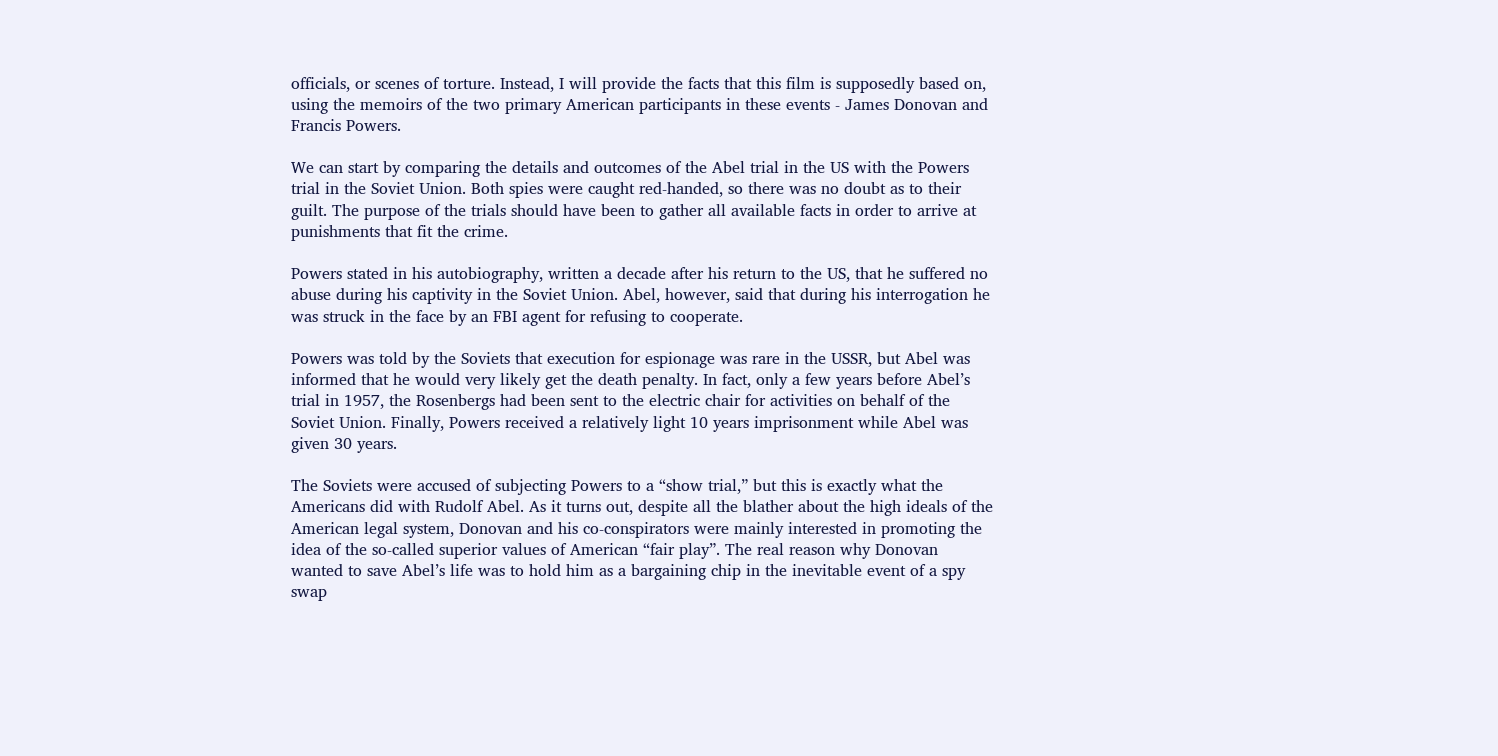officials, or scenes of torture. Instead, I will provide the facts that this film is supposedly based on, using the memoirs of the two primary American participants in these events - James Donovan and Francis Powers.

We can start by comparing the details and outcomes of the Abel trial in the US with the Powers trial in the Soviet Union. Both spies were caught red-handed, so there was no doubt as to their guilt. The purpose of the trials should have been to gather all available facts in order to arrive at punishments that fit the crime.

Powers stated in his autobiography, written a decade after his return to the US, that he suffered no abuse during his captivity in the Soviet Union. Abel, however, said that during his interrogation he was struck in the face by an FBI agent for refusing to cooperate.

Powers was told by the Soviets that execution for espionage was rare in the USSR, but Abel was informed that he would very likely get the death penalty. In fact, only a few years before Abel’s trial in 1957, the Rosenbergs had been sent to the electric chair for activities on behalf of the Soviet Union. Finally, Powers received a relatively light 10 years imprisonment while Abel was given 30 years.

The Soviets were accused of subjecting Powers to a “show trial,” but this is exactly what the Americans did with Rudolf Abel. As it turns out, despite all the blather about the high ideals of the American legal system, Donovan and his co-conspirators were mainly interested in promoting the idea of the so-called superior values of American “fair play”. The real reason why Donovan wanted to save Abel’s life was to hold him as a bargaining chip in the inevitable event of a spy swap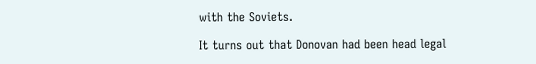with the Soviets.

It turns out that Donovan had been head legal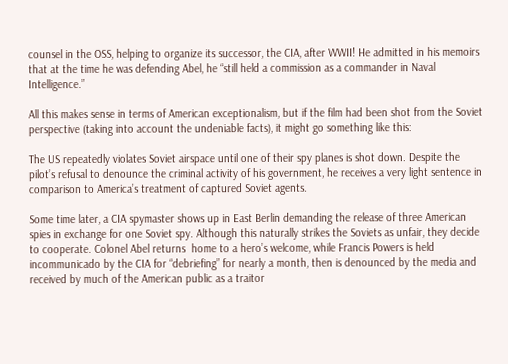counsel in the OSS, helping to organize its successor, the CIA, after WWII! He admitted in his memoirs that at the time he was defending Abel, he “still held a commission as a commander in Naval Intelligence.”

All this makes sense in terms of American exceptionalism, but if the film had been shot from the Soviet perspective (taking into account the undeniable facts), it might go something like this:

The US repeatedly violates Soviet airspace until one of their spy planes is shot down. Despite the pilot’s refusal to denounce the criminal activity of his government, he receives a very light sentence in comparison to America’s treatment of captured Soviet agents.

Some time later, a CIA spymaster shows up in East Berlin demanding the release of three American spies in exchange for one Soviet spy. Although this naturally strikes the Soviets as unfair, they decide to cooperate. Colonel Abel returns  home to a hero’s welcome, while Francis Powers is held incommunicado by the CIA for “debriefing” for nearly a month, then is denounced by the media and received by much of the American public as a traitor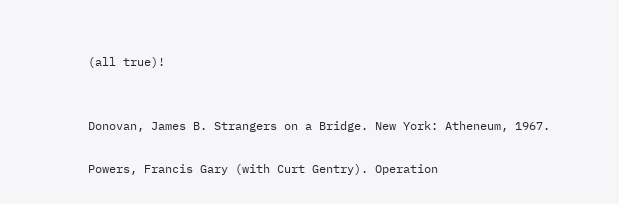(all true)!


Donovan, James B. Strangers on a Bridge. New York: Atheneum, 1967.

Powers, Francis Gary (with Curt Gentry). Operation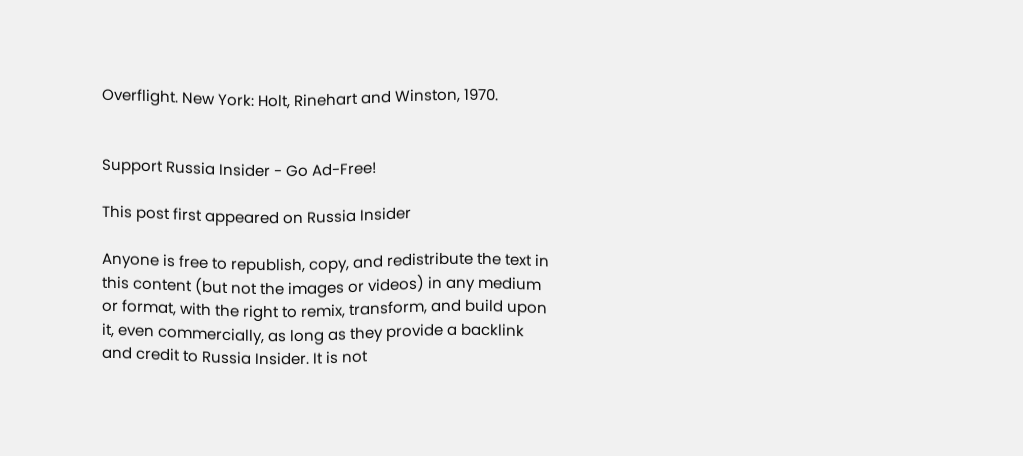Overflight. New York: Holt, Rinehart and Winston, 1970.


Support Russia Insider - Go Ad-Free!

This post first appeared on Russia Insider

Anyone is free to republish, copy, and redistribute the text in this content (but not the images or videos) in any medium or format, with the right to remix, transform, and build upon it, even commercially, as long as they provide a backlink and credit to Russia Insider. It is not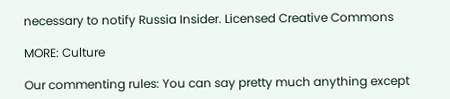necessary to notify Russia Insider. Licensed Creative Commons

MORE: Culture

Our commenting rules: You can say pretty much anything except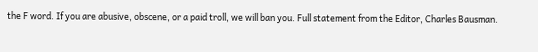the F word. If you are abusive, obscene, or a paid troll, we will ban you. Full statement from the Editor, Charles Bausman.